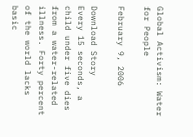Global Activism: Water for People

February 9, 2006

Download Story
Every 15 seconds, a child under five dies from a water-related illness. Forty percent of the world lacks basic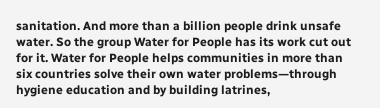sanitation. And more than a billion people drink unsafe water. So the group Water for People has its work cut out for it. Water for People helps communities in more than six countries solve their own water problems—through hygiene education and by building latrines,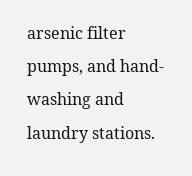arsenic filter pumps, and hand-washing and laundry stations.